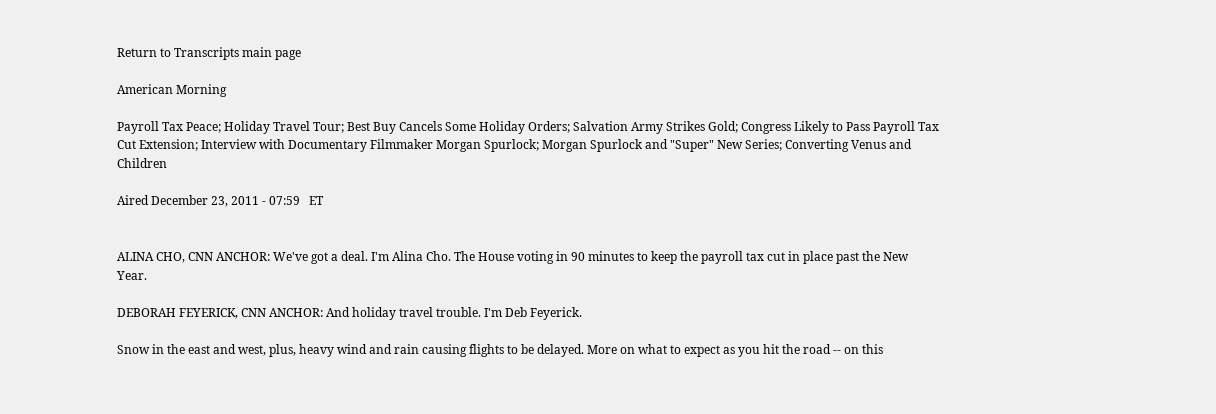Return to Transcripts main page

American Morning

Payroll Tax Peace; Holiday Travel Tour; Best Buy Cancels Some Holiday Orders; Salvation Army Strikes Gold; Congress Likely to Pass Payroll Tax Cut Extension; Interview with Documentary Filmmaker Morgan Spurlock; Morgan Spurlock and "Super" New Series; Converting Venus and Children

Aired December 23, 2011 - 07:59   ET


ALINA CHO, CNN ANCHOR: We've got a deal. I'm Alina Cho. The House voting in 90 minutes to keep the payroll tax cut in place past the New Year.

DEBORAH FEYERICK, CNN ANCHOR: And holiday travel trouble. I'm Deb Feyerick.

Snow in the east and west, plus, heavy wind and rain causing flights to be delayed. More on what to expect as you hit the road -- on this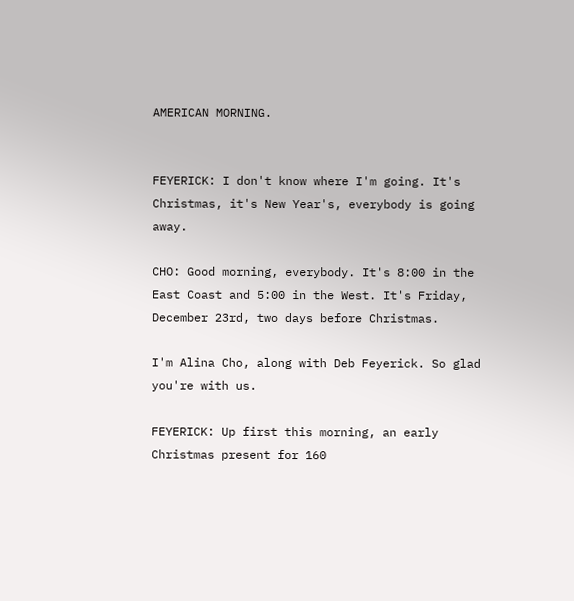AMERICAN MORNING.


FEYERICK: I don't know where I'm going. It's Christmas, it's New Year's, everybody is going away.

CHO: Good morning, everybody. It's 8:00 in the East Coast and 5:00 in the West. It's Friday, December 23rd, two days before Christmas.

I'm Alina Cho, along with Deb Feyerick. So glad you're with us.

FEYERICK: Up first this morning, an early Christmas present for 160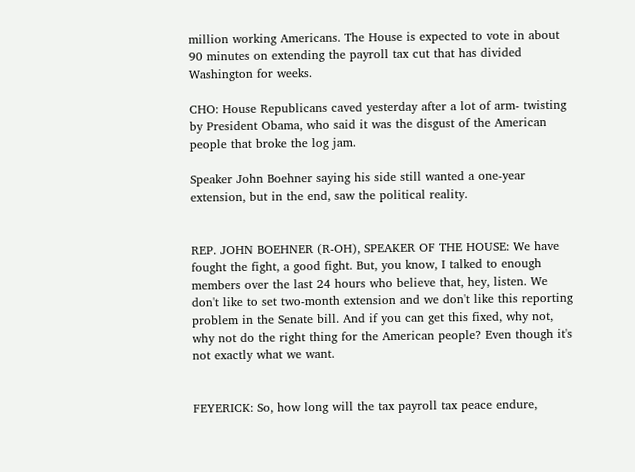million working Americans. The House is expected to vote in about 90 minutes on extending the payroll tax cut that has divided Washington for weeks.

CHO: House Republicans caved yesterday after a lot of arm- twisting by President Obama, who said it was the disgust of the American people that broke the log jam.

Speaker John Boehner saying his side still wanted a one-year extension, but in the end, saw the political reality.


REP. JOHN BOEHNER (R-OH), SPEAKER OF THE HOUSE: We have fought the fight, a good fight. But, you know, I talked to enough members over the last 24 hours who believe that, hey, listen. We don't like to set two-month extension and we don't like this reporting problem in the Senate bill. And if you can get this fixed, why not, why not do the right thing for the American people? Even though it's not exactly what we want.


FEYERICK: So, how long will the tax payroll tax peace endure,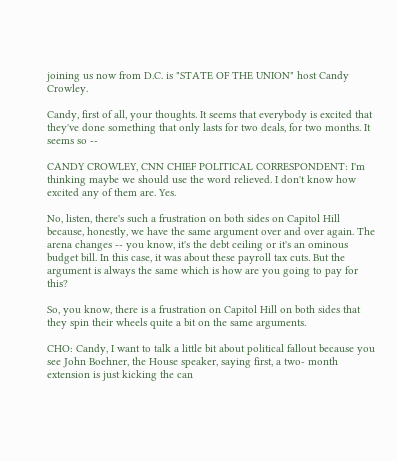joining us now from D.C. is "STATE OF THE UNION" host Candy Crowley.

Candy, first of all, your thoughts. It seems that everybody is excited that they've done something that only lasts for two deals, for two months. It seems so --

CANDY CROWLEY, CNN CHIEF POLITICAL CORRESPONDENT: I'm thinking maybe we should use the word relieved. I don't know how excited any of them are. Yes.

No, listen, there's such a frustration on both sides on Capitol Hill because, honestly, we have the same argument over and over again. The arena changes -- you know, it's the debt ceiling or it's an ominous budget bill. In this case, it was about these payroll tax cuts. But the argument is always the same which is how are you going to pay for this?

So, you know, there is a frustration on Capitol Hill on both sides that they spin their wheels quite a bit on the same arguments.

CHO: Candy, I want to talk a little bit about political fallout because you see John Boehner, the House speaker, saying first, a two- month extension is just kicking the can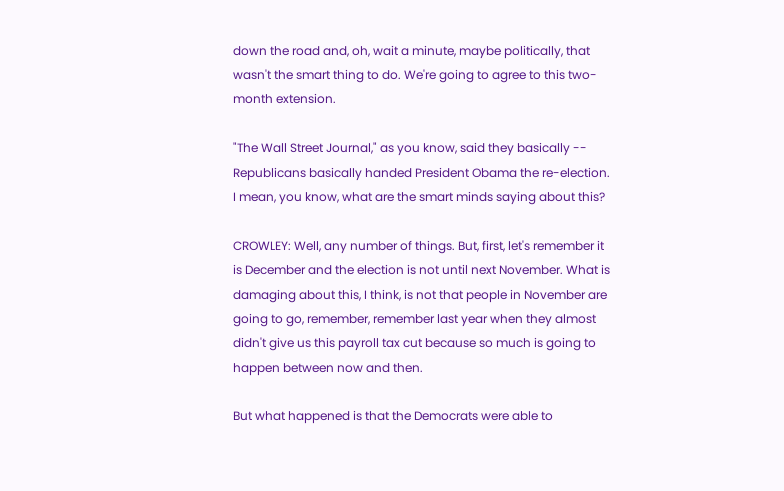down the road and, oh, wait a minute, maybe politically, that wasn't the smart thing to do. We're going to agree to this two-month extension.

"The Wall Street Journal," as you know, said they basically -- Republicans basically handed President Obama the re-election. I mean, you know, what are the smart minds saying about this?

CROWLEY: Well, any number of things. But, first, let's remember it is December and the election is not until next November. What is damaging about this, I think, is not that people in November are going to go, remember, remember last year when they almost didn't give us this payroll tax cut because so much is going to happen between now and then.

But what happened is that the Democrats were able to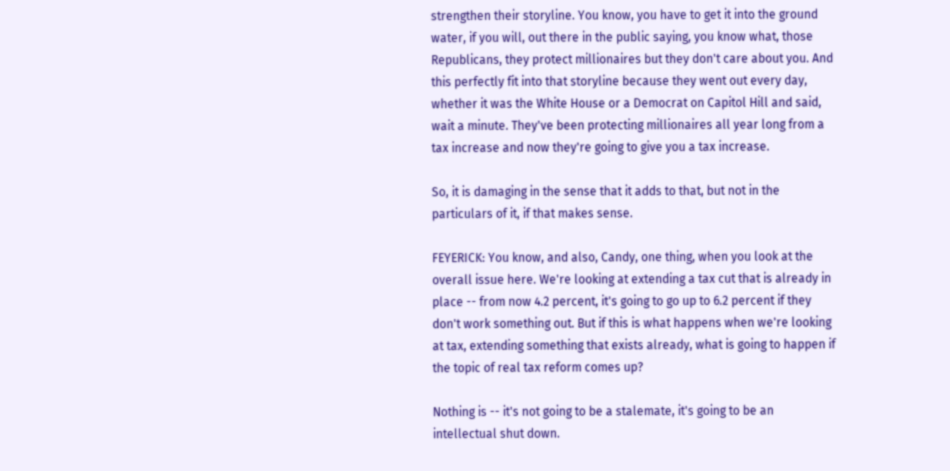strengthen their storyline. You know, you have to get it into the ground water, if you will, out there in the public saying, you know what, those Republicans, they protect millionaires but they don't care about you. And this perfectly fit into that storyline because they went out every day, whether it was the White House or a Democrat on Capitol Hill and said, wait a minute. They've been protecting millionaires all year long from a tax increase and now they're going to give you a tax increase.

So, it is damaging in the sense that it adds to that, but not in the particulars of it, if that makes sense.

FEYERICK: You know, and also, Candy, one thing, when you look at the overall issue here. We're looking at extending a tax cut that is already in place -- from now 4.2 percent, it's going to go up to 6.2 percent if they don't work something out. But if this is what happens when we're looking at tax, extending something that exists already, what is going to happen if the topic of real tax reform comes up?

Nothing is -- it's not going to be a stalemate, it's going to be an intellectual shut down.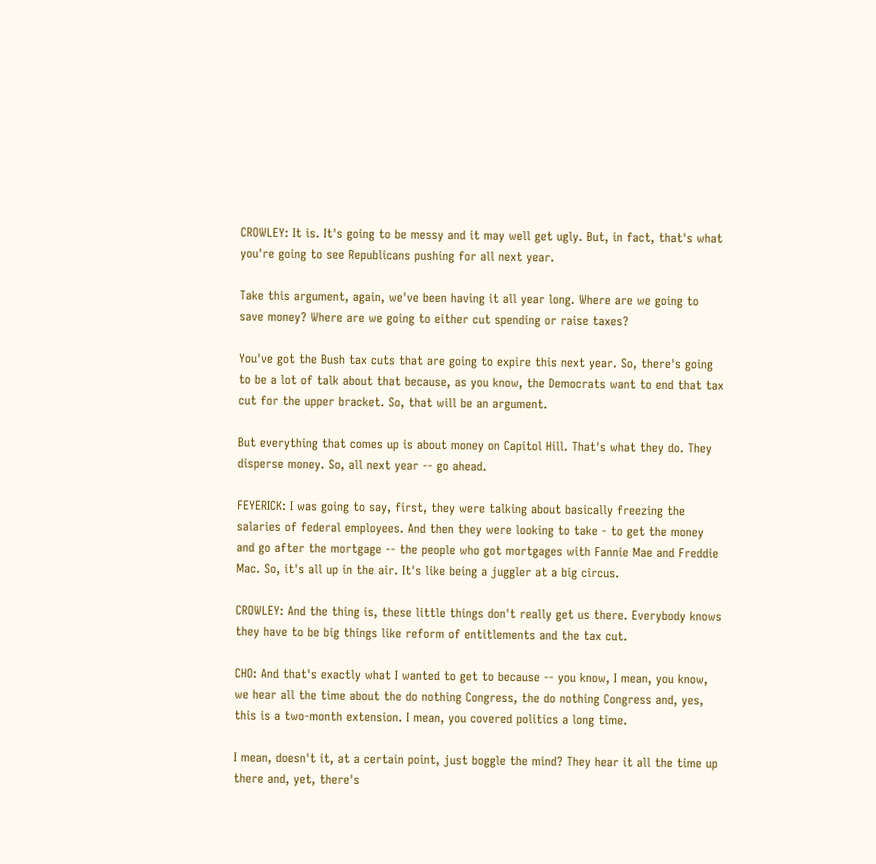CROWLEY: It is. It's going to be messy and it may well get ugly. But, in fact, that's what you're going to see Republicans pushing for all next year.

Take this argument, again, we've been having it all year long. Where are we going to save money? Where are we going to either cut spending or raise taxes?

You've got the Bush tax cuts that are going to expire this next year. So, there's going to be a lot of talk about that because, as you know, the Democrats want to end that tax cut for the upper bracket. So, that will be an argument.

But everything that comes up is about money on Capitol Hill. That's what they do. They disperse money. So, all next year -- go ahead.

FEYERICK: I was going to say, first, they were talking about basically freezing the salaries of federal employees. And then they were looking to take - to get the money and go after the mortgage -- the people who got mortgages with Fannie Mae and Freddie Mac. So, it's all up in the air. It's like being a juggler at a big circus.

CROWLEY: And the thing is, these little things don't really get us there. Everybody knows they have to be big things like reform of entitlements and the tax cut.

CHO: And that's exactly what I wanted to get to because -- you know, I mean, you know, we hear all the time about the do nothing Congress, the do nothing Congress and, yes, this is a two-month extension. I mean, you covered politics a long time.

I mean, doesn't it, at a certain point, just boggle the mind? They hear it all the time up there and, yet, there's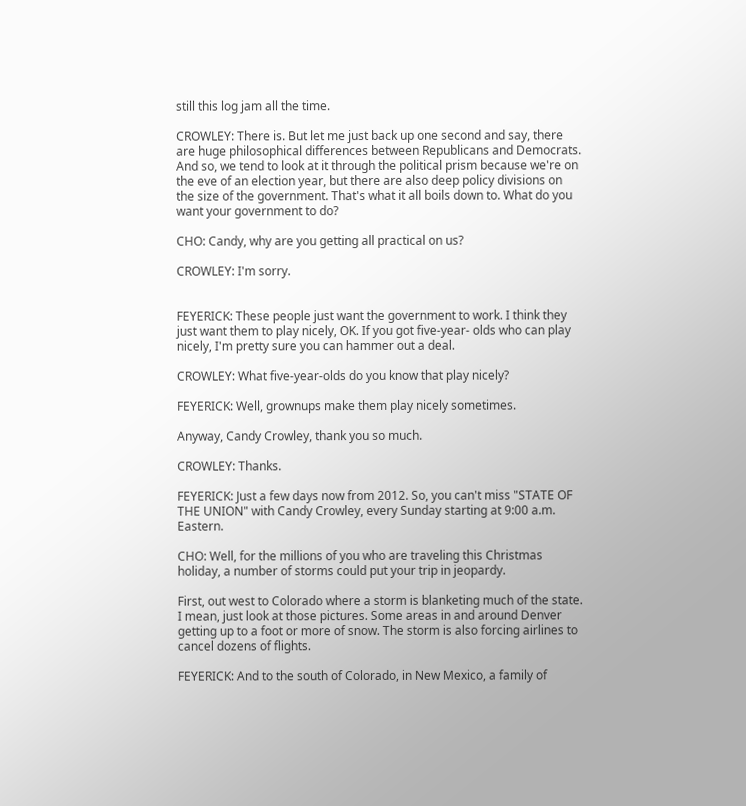still this log jam all the time.

CROWLEY: There is. But let me just back up one second and say, there are huge philosophical differences between Republicans and Democrats. And so, we tend to look at it through the political prism because we're on the eve of an election year, but there are also deep policy divisions on the size of the government. That's what it all boils down to. What do you want your government to do?

CHO: Candy, why are you getting all practical on us?

CROWLEY: I'm sorry.


FEYERICK: These people just want the government to work. I think they just want them to play nicely, OK. If you got five-year- olds who can play nicely, I'm pretty sure you can hammer out a deal.

CROWLEY: What five-year-olds do you know that play nicely?

FEYERICK: Well, grownups make them play nicely sometimes.

Anyway, Candy Crowley, thank you so much.

CROWLEY: Thanks.

FEYERICK: Just a few days now from 2012. So, you can't miss "STATE OF THE UNION" with Candy Crowley, every Sunday starting at 9:00 a.m. Eastern.

CHO: Well, for the millions of you who are traveling this Christmas holiday, a number of storms could put your trip in jeopardy.

First, out west to Colorado where a storm is blanketing much of the state. I mean, just look at those pictures. Some areas in and around Denver getting up to a foot or more of snow. The storm is also forcing airlines to cancel dozens of flights.

FEYERICK: And to the south of Colorado, in New Mexico, a family of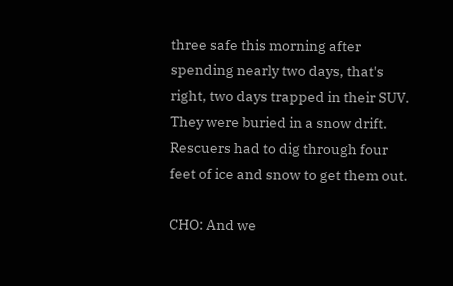three safe this morning after spending nearly two days, that's right, two days trapped in their SUV. They were buried in a snow drift. Rescuers had to dig through four feet of ice and snow to get them out.

CHO: And we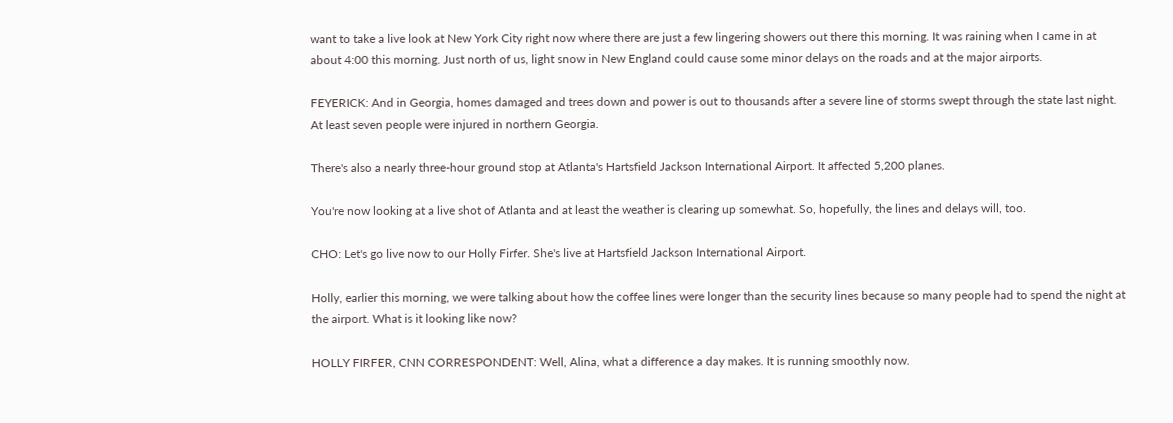want to take a live look at New York City right now where there are just a few lingering showers out there this morning. It was raining when I came in at about 4:00 this morning. Just north of us, light snow in New England could cause some minor delays on the roads and at the major airports.

FEYERICK: And in Georgia, homes damaged and trees down and power is out to thousands after a severe line of storms swept through the state last night. At least seven people were injured in northern Georgia.

There's also a nearly three-hour ground stop at Atlanta's Hartsfield Jackson International Airport. It affected 5,200 planes.

You're now looking at a live shot of Atlanta and at least the weather is clearing up somewhat. So, hopefully, the lines and delays will, too.

CHO: Let's go live now to our Holly Firfer. She's live at Hartsfield Jackson International Airport.

Holly, earlier this morning, we were talking about how the coffee lines were longer than the security lines because so many people had to spend the night at the airport. What is it looking like now?

HOLLY FIRFER, CNN CORRESPONDENT: Well, Alina, what a difference a day makes. It is running smoothly now.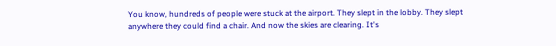You know, hundreds of people were stuck at the airport. They slept in the lobby. They slept anywhere they could find a chair. And now the skies are clearing. It's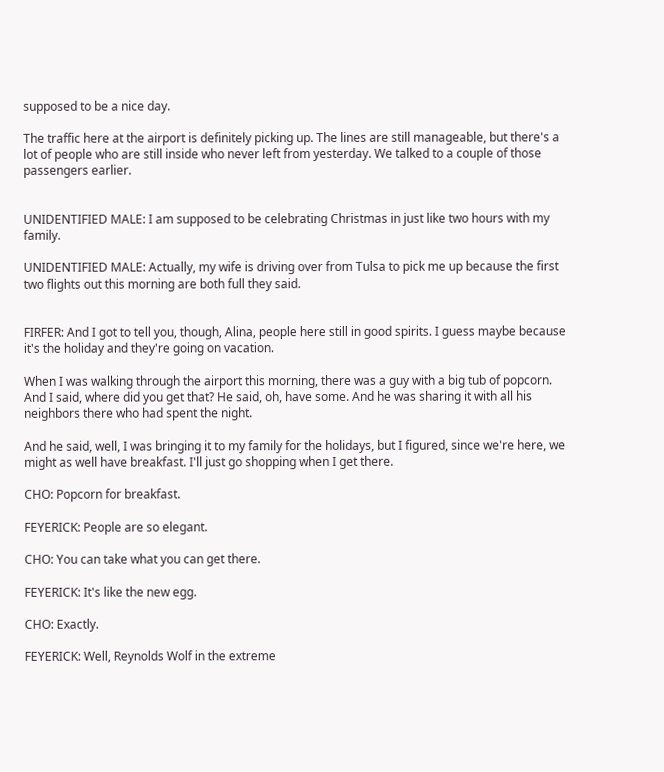supposed to be a nice day.

The traffic here at the airport is definitely picking up. The lines are still manageable, but there's a lot of people who are still inside who never left from yesterday. We talked to a couple of those passengers earlier.


UNIDENTIFIED MALE: I am supposed to be celebrating Christmas in just like two hours with my family.

UNIDENTIFIED MALE: Actually, my wife is driving over from Tulsa to pick me up because the first two flights out this morning are both full they said.


FIRFER: And I got to tell you, though, Alina, people here still in good spirits. I guess maybe because it's the holiday and they're going on vacation.

When I was walking through the airport this morning, there was a guy with a big tub of popcorn. And I said, where did you get that? He said, oh, have some. And he was sharing it with all his neighbors there who had spent the night.

And he said, well, I was bringing it to my family for the holidays, but I figured, since we're here, we might as well have breakfast. I'll just go shopping when I get there.

CHO: Popcorn for breakfast.

FEYERICK: People are so elegant.

CHO: You can take what you can get there.

FEYERICK: It's like the new egg.

CHO: Exactly.

FEYERICK: Well, Reynolds Wolf in the extreme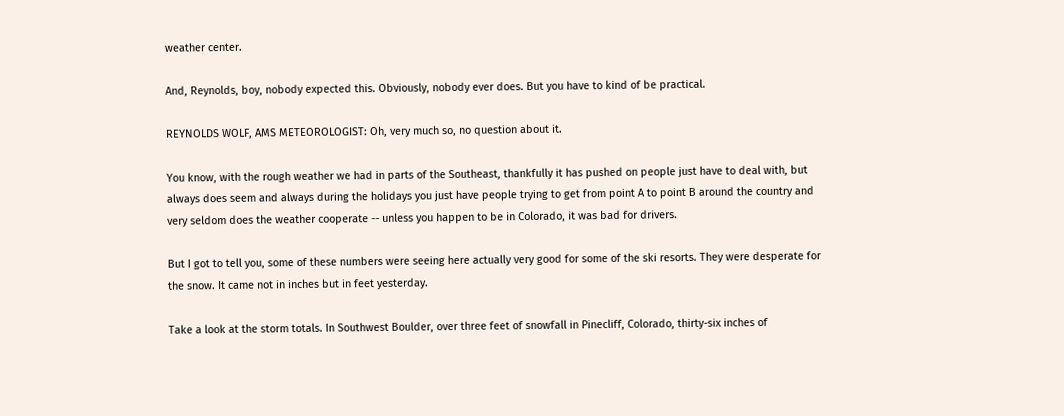weather center.

And, Reynolds, boy, nobody expected this. Obviously, nobody ever does. But you have to kind of be practical.

REYNOLDS WOLF, AMS METEOROLOGIST: Oh, very much so, no question about it.

You know, with the rough weather we had in parts of the Southeast, thankfully it has pushed on people just have to deal with, but always does seem and always during the holidays you just have people trying to get from point A to point B around the country and very seldom does the weather cooperate -- unless you happen to be in Colorado, it was bad for drivers.

But I got to tell you, some of these numbers were seeing here actually very good for some of the ski resorts. They were desperate for the snow. It came not in inches but in feet yesterday.

Take a look at the storm totals. In Southwest Boulder, over three feet of snowfall in Pinecliff, Colorado, thirty-six inches of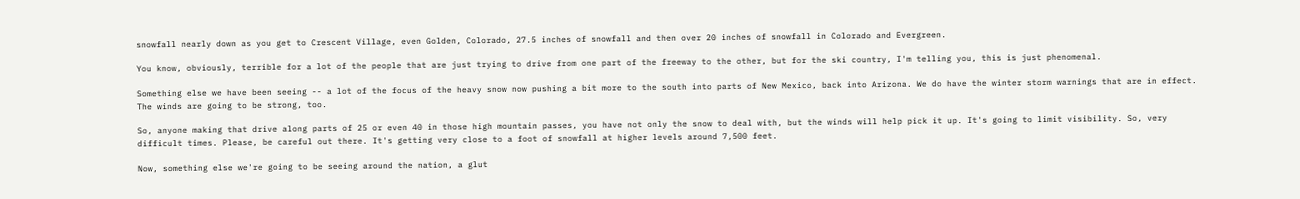snowfall nearly down as you get to Crescent Village, even Golden, Colorado, 27.5 inches of snowfall and then over 20 inches of snowfall in Colorado and Evergreen.

You know, obviously, terrible for a lot of the people that are just trying to drive from one part of the freeway to the other, but for the ski country, I'm telling you, this is just phenomenal.

Something else we have been seeing -- a lot of the focus of the heavy snow now pushing a bit more to the south into parts of New Mexico, back into Arizona. We do have the winter storm warnings that are in effect. The winds are going to be strong, too.

So, anyone making that drive along parts of 25 or even 40 in those high mountain passes, you have not only the snow to deal with, but the winds will help pick it up. It's going to limit visibility. So, very difficult times. Please, be careful out there. It's getting very close to a foot of snowfall at higher levels around 7,500 feet.

Now, something else we're going to be seeing around the nation, a glut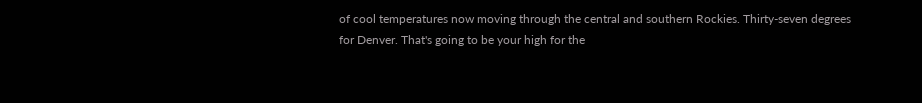of cool temperatures now moving through the central and southern Rockies. Thirty-seven degrees for Denver. That's going to be your high for the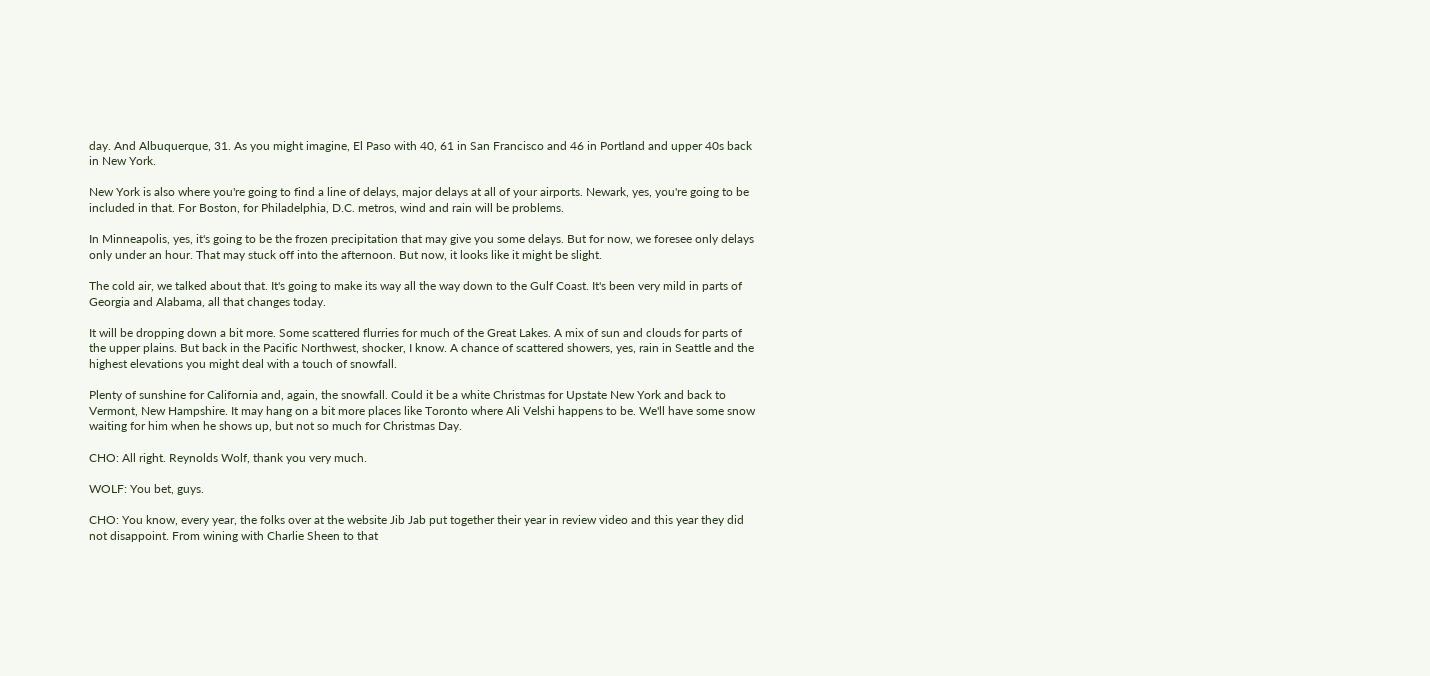day. And Albuquerque, 31. As you might imagine, El Paso with 40, 61 in San Francisco and 46 in Portland and upper 40s back in New York.

New York is also where you're going to find a line of delays, major delays at all of your airports. Newark, yes, you're going to be included in that. For Boston, for Philadelphia, D.C. metros, wind and rain will be problems.

In Minneapolis, yes, it's going to be the frozen precipitation that may give you some delays. But for now, we foresee only delays only under an hour. That may stuck off into the afternoon. But now, it looks like it might be slight.

The cold air, we talked about that. It's going to make its way all the way down to the Gulf Coast. It's been very mild in parts of Georgia and Alabama, all that changes today.

It will be dropping down a bit more. Some scattered flurries for much of the Great Lakes. A mix of sun and clouds for parts of the upper plains. But back in the Pacific Northwest, shocker, I know. A chance of scattered showers, yes, rain in Seattle and the highest elevations you might deal with a touch of snowfall.

Plenty of sunshine for California and, again, the snowfall. Could it be a white Christmas for Upstate New York and back to Vermont, New Hampshire. It may hang on a bit more places like Toronto where Ali Velshi happens to be. We'll have some snow waiting for him when he shows up, but not so much for Christmas Day.

CHO: All right. Reynolds Wolf, thank you very much.

WOLF: You bet, guys.

CHO: You know, every year, the folks over at the website Jib Jab put together their year in review video and this year they did not disappoint. From wining with Charlie Sheen to that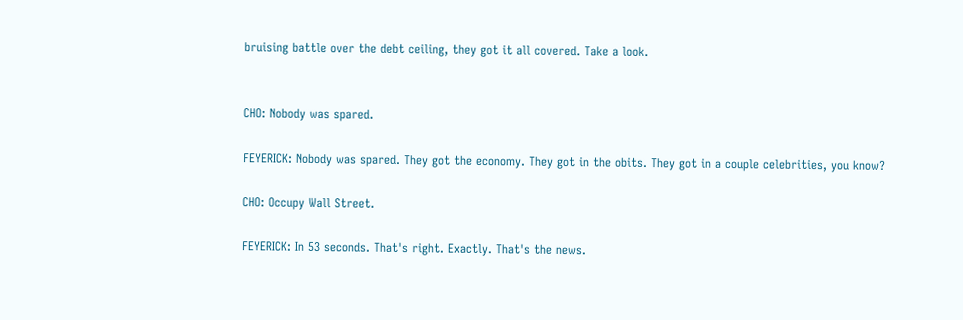bruising battle over the debt ceiling, they got it all covered. Take a look.


CHO: Nobody was spared.

FEYERICK: Nobody was spared. They got the economy. They got in the obits. They got in a couple celebrities, you know?

CHO: Occupy Wall Street.

FEYERICK: In 53 seconds. That's right. Exactly. That's the news.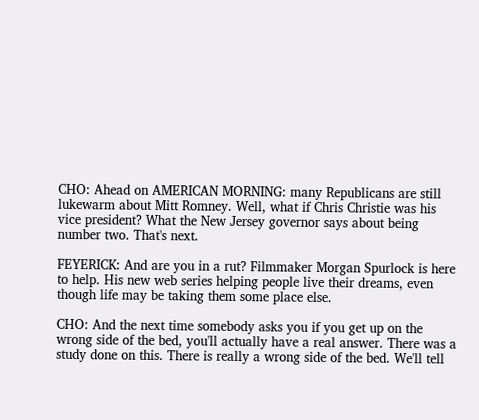CHO: Ahead on AMERICAN MORNING: many Republicans are still lukewarm about Mitt Romney. Well, what if Chris Christie was his vice president? What the New Jersey governor says about being number two. That's next.

FEYERICK: And are you in a rut? Filmmaker Morgan Spurlock is here to help. His new web series helping people live their dreams, even though life may be taking them some place else.

CHO: And the next time somebody asks you if you get up on the wrong side of the bed, you'll actually have a real answer. There was a study done on this. There is really a wrong side of the bed. We'll tell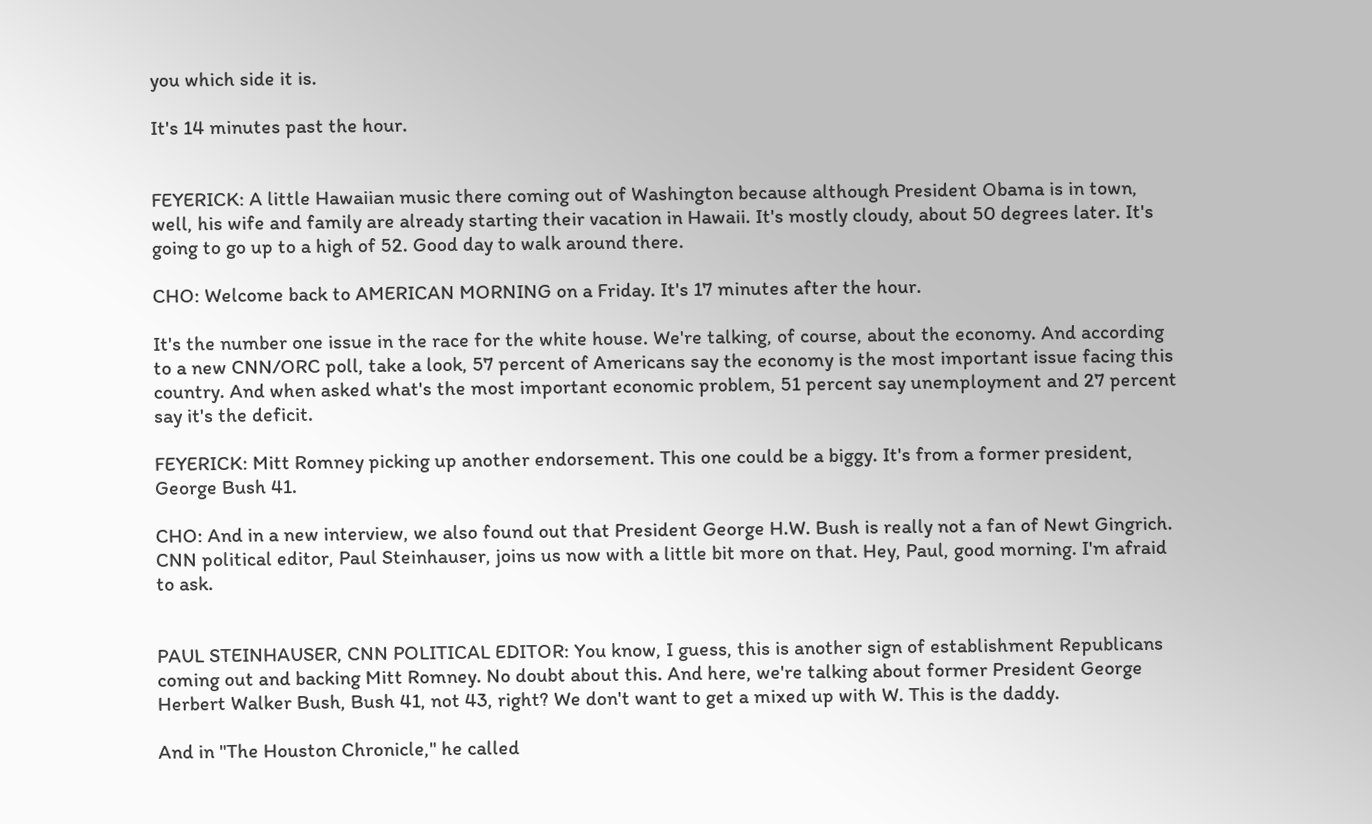you which side it is.

It's 14 minutes past the hour.


FEYERICK: A little Hawaiian music there coming out of Washington because although President Obama is in town, well, his wife and family are already starting their vacation in Hawaii. It's mostly cloudy, about 50 degrees later. It's going to go up to a high of 52. Good day to walk around there.

CHO: Welcome back to AMERICAN MORNING on a Friday. It's 17 minutes after the hour.

It's the number one issue in the race for the white house. We're talking, of course, about the economy. And according to a new CNN/ORC poll, take a look, 57 percent of Americans say the economy is the most important issue facing this country. And when asked what's the most important economic problem, 51 percent say unemployment and 27 percent say it's the deficit.

FEYERICK: Mitt Romney picking up another endorsement. This one could be a biggy. It's from a former president, George Bush 41.

CHO: And in a new interview, we also found out that President George H.W. Bush is really not a fan of Newt Gingrich. CNN political editor, Paul Steinhauser, joins us now with a little bit more on that. Hey, Paul, good morning. I'm afraid to ask.


PAUL STEINHAUSER, CNN POLITICAL EDITOR: You know, I guess, this is another sign of establishment Republicans coming out and backing Mitt Romney. No doubt about this. And here, we're talking about former President George Herbert Walker Bush, Bush 41, not 43, right? We don't want to get a mixed up with W. This is the daddy.

And in "The Houston Chronicle," he called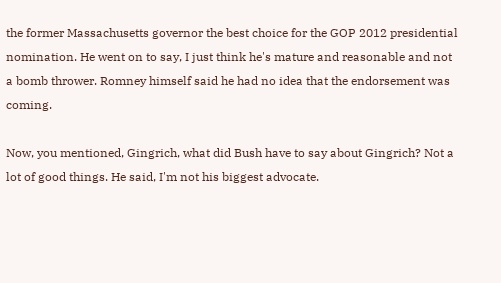the former Massachusetts governor the best choice for the GOP 2012 presidential nomination. He went on to say, I just think he's mature and reasonable and not a bomb thrower. Romney himself said he had no idea that the endorsement was coming.

Now, you mentioned, Gingrich, what did Bush have to say about Gingrich? Not a lot of good things. He said, I'm not his biggest advocate.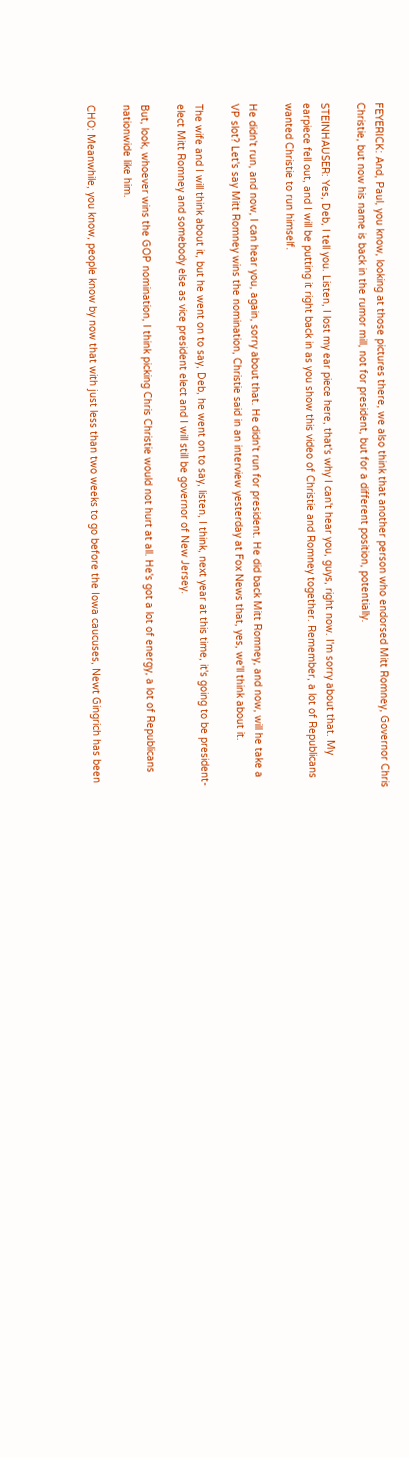FEYERICK: And, Paul, you know, looking at those pictures there, we also think that another person who endorsed Mitt Romney, Governor Chris Christie, but now his name is back in the rumor mill, not for president, but for a different position, potentially.

STEINHAUSER: Yes, Deb, I tell you. Listen, I lost my ear piece here, that's why I can't hear you, guys, right now. I'm sorry about that. My earpiece fell out, and I will be putting it right back in as you show this video of Christie and Romney together. Remember, a lot of Republicans wanted Christie to run himself.

He didn't run, and now, I can hear you, again, sorry about that. He didn't run for president. He did back Mitt Romney, and now, will he take a VP slot? Let's say Mitt Romney wins the nomination, Christie said in an interview yesterday at Fox News that, yes, we'll think about it.

The wife and I will think about it, but he went on to say, Deb, he went on to say, listen, I think, next year at this time, it's going to be president-elect Mitt Romney and somebody else as vice president elect and I will still be governor of New Jersey.

But, look, whoever wins the GOP nomination, I think picking Chris Christie would not hurt at all. He's got a lot of energy, a lot of Republicans nationwide like him.

CHO: Meanwhile, you know, people know by now that with just less than two weeks to go before the Iowa caucuses, Newt Gingrich has been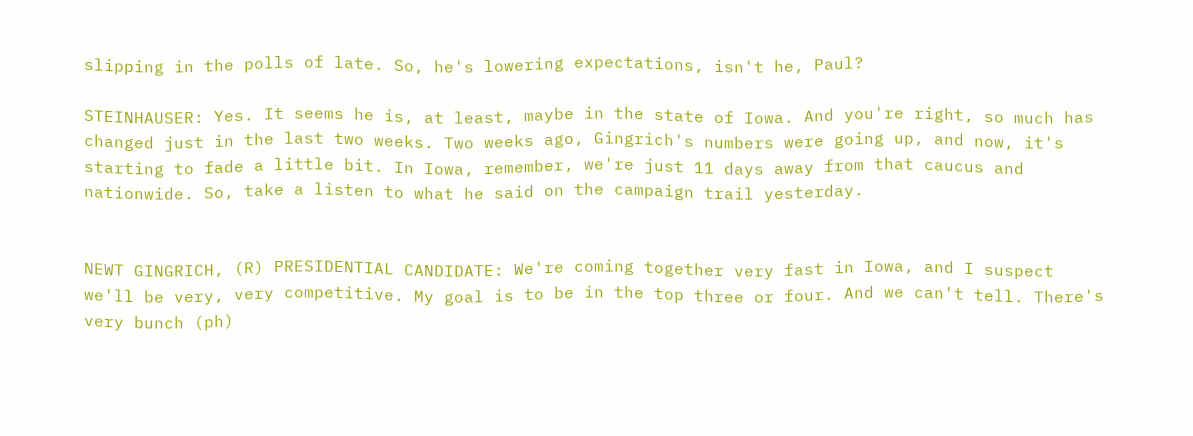slipping in the polls of late. So, he's lowering expectations, isn't he, Paul?

STEINHAUSER: Yes. It seems he is, at least, maybe in the state of Iowa. And you're right, so much has changed just in the last two weeks. Two weeks ago, Gingrich's numbers were going up, and now, it's starting to fade a little bit. In Iowa, remember, we're just 11 days away from that caucus and nationwide. So, take a listen to what he said on the campaign trail yesterday.


NEWT GINGRICH, (R) PRESIDENTIAL CANDIDATE: We're coming together very fast in Iowa, and I suspect we'll be very, very competitive. My goal is to be in the top three or four. And we can't tell. There's very bunch (ph)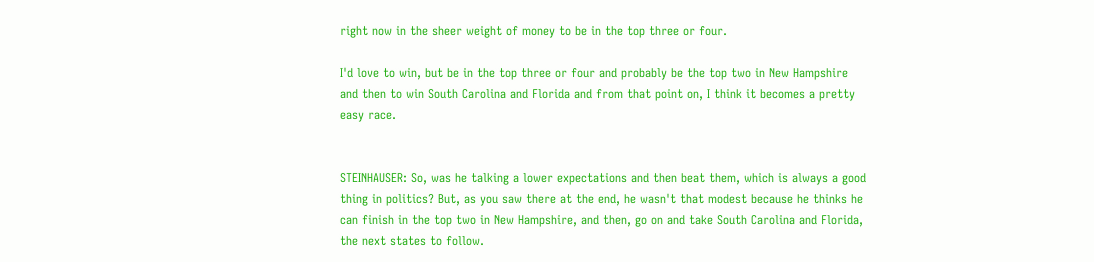right now in the sheer weight of money to be in the top three or four.

I'd love to win, but be in the top three or four and probably be the top two in New Hampshire and then to win South Carolina and Florida and from that point on, I think it becomes a pretty easy race.


STEINHAUSER: So, was he talking a lower expectations and then beat them, which is always a good thing in politics? But, as you saw there at the end, he wasn't that modest because he thinks he can finish in the top two in New Hampshire, and then, go on and take South Carolina and Florida, the next states to follow.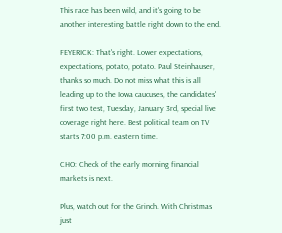This race has been wild, and it's going to be another interesting battle right down to the end.

FEYERICK: That's right. Lower expectations, expectations, potato, potato. Paul Steinhauser, thanks so much. Do not miss what this is all leading up to the Iowa caucuses, the candidates' first two test, Tuesday, January 3rd, special live coverage right here. Best political team on TV starts 7:00 p.m. eastern time.

CHO: Check of the early morning financial markets is next.

Plus, watch out for the Grinch. With Christmas just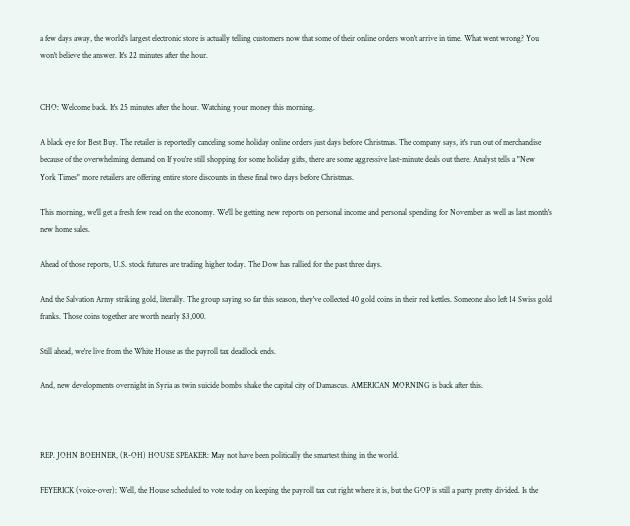a few days away, the world's largest electronic store is actually telling customers now that some of their online orders won't arrive in time. What went wrong? You won't believe the answer. It's 22 minutes after the hour.


CHO: Welcome back. It's 25 minutes after the hour. Watching your money this morning.

A black eye for Best Buy. The retailer is reportedly canceling some holiday online orders just days before Christmas. The company says, it's run out of merchandise because of the overwhelming demand on If you're still shopping for some holiday gifts, there are some aggressive last-minute deals out there. Analyst tells a "New York Times" more retailers are offering entire store discounts in these final two days before Christmas.

This morning, we'll get a fresh few read on the economy. We'll be getting new reports on personal income and personal spending for November as well as last month's new home sales.

Ahead of those reports, U.S. stock futures are trading higher today. The Dow has rallied for the past three days.

And the Salvation Army striking gold, literally. The group saying so far this season, they've collected 40 gold coins in their red kettles. Someone also left 14 Swiss gold franks. Those coins together are worth nearly $3,000.

Still ahead, we're live from the White House as the payroll tax deadlock ends.

And, new developments overnight in Syria as twin suicide bombs shake the capital city of Damascus. AMERICAN MORNING is back after this.



REP. JOHN BOEHNER, (R-OH) HOUSE SPEAKER: May not have been politically the smartest thing in the world.

FEYERICK (voice-over): Well, the House scheduled to vote today on keeping the payroll tax cut right where it is, but the GOP is still a party pretty divided. Is the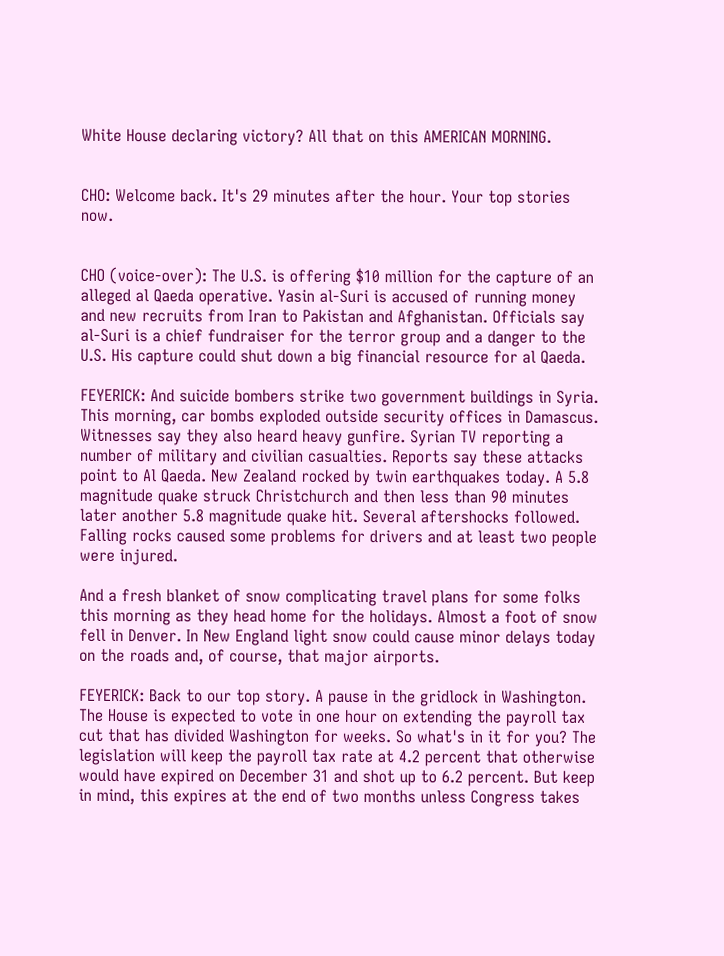White House declaring victory? All that on this AMERICAN MORNING.


CHO: Welcome back. It's 29 minutes after the hour. Your top stories now.


CHO (voice-over): The U.S. is offering $10 million for the capture of an alleged al Qaeda operative. Yasin al-Suri is accused of running money and new recruits from Iran to Pakistan and Afghanistan. Officials say al-Suri is a chief fundraiser for the terror group and a danger to the U.S. His capture could shut down a big financial resource for al Qaeda.

FEYERICK: And suicide bombers strike two government buildings in Syria. This morning, car bombs exploded outside security offices in Damascus. Witnesses say they also heard heavy gunfire. Syrian TV reporting a number of military and civilian casualties. Reports say these attacks point to Al Qaeda. New Zealand rocked by twin earthquakes today. A 5.8 magnitude quake struck Christchurch and then less than 90 minutes later another 5.8 magnitude quake hit. Several aftershocks followed. Falling rocks caused some problems for drivers and at least two people were injured.

And a fresh blanket of snow complicating travel plans for some folks this morning as they head home for the holidays. Almost a foot of snow fell in Denver. In New England light snow could cause minor delays today on the roads and, of course, that major airports.

FEYERICK: Back to our top story. A pause in the gridlock in Washington. The House is expected to vote in one hour on extending the payroll tax cut that has divided Washington for weeks. So what's in it for you? The legislation will keep the payroll tax rate at 4.2 percent that otherwise would have expired on December 31 and shot up to 6.2 percent. But keep in mind, this expires at the end of two months unless Congress takes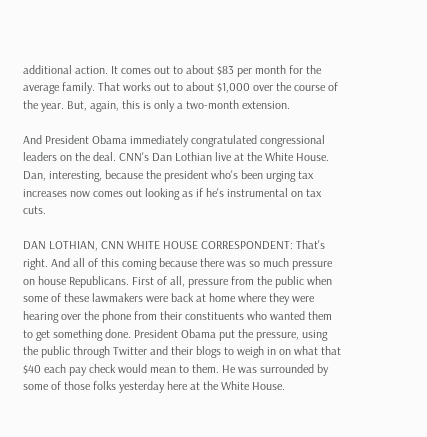additional action. It comes out to about $83 per month for the average family. That works out to about $1,000 over the course of the year. But, again, this is only a two-month extension.

And President Obama immediately congratulated congressional leaders on the deal. CNN's Dan Lothian live at the White House. Dan, interesting, because the president who's been urging tax increases now comes out looking as if he's instrumental on tax cuts.

DAN LOTHIAN, CNN WHITE HOUSE CORRESPONDENT: That's right. And all of this coming because there was so much pressure on house Republicans. First of all, pressure from the public when some of these lawmakers were back at home where they were hearing over the phone from their constituents who wanted them to get something done. President Obama put the pressure, using the public through Twitter and their blogs to weigh in on what that $40 each pay check would mean to them. He was surrounded by some of those folks yesterday here at the White House.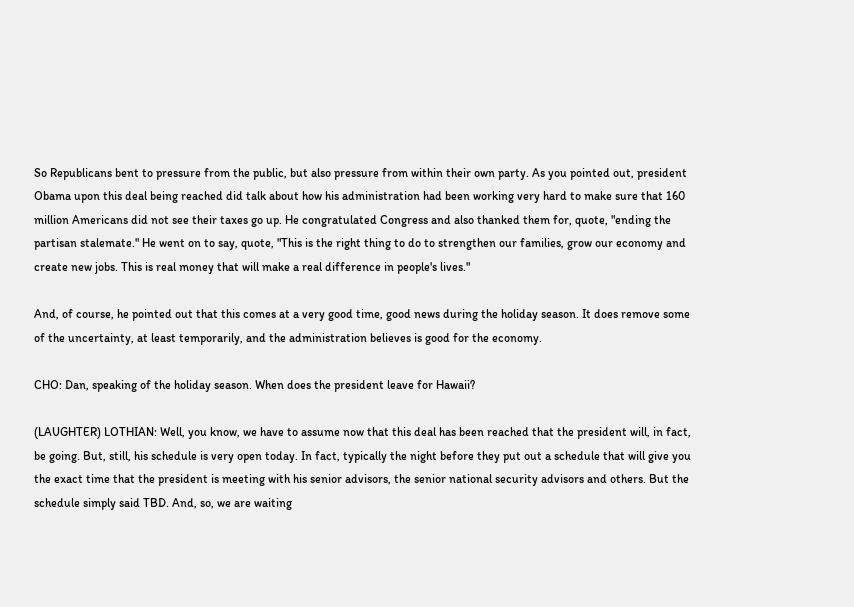So Republicans bent to pressure from the public, but also pressure from within their own party. As you pointed out, president Obama upon this deal being reached did talk about how his administration had been working very hard to make sure that 160 million Americans did not see their taxes go up. He congratulated Congress and also thanked them for, quote, "ending the partisan stalemate." He went on to say, quote, "This is the right thing to do to strengthen our families, grow our economy and create new jobs. This is real money that will make a real difference in people's lives."

And, of course, he pointed out that this comes at a very good time, good news during the holiday season. It does remove some of the uncertainty, at least temporarily, and the administration believes is good for the economy.

CHO: Dan, speaking of the holiday season. When does the president leave for Hawaii?

(LAUGHTER) LOTHIAN: Well, you know, we have to assume now that this deal has been reached that the president will, in fact, be going. But, still, his schedule is very open today. In fact, typically the night before they put out a schedule that will give you the exact time that the president is meeting with his senior advisors, the senior national security advisors and others. But the schedule simply said TBD. And, so, we are waiting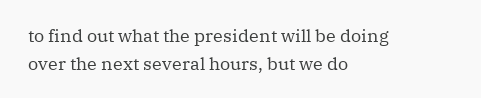to find out what the president will be doing over the next several hours, but we do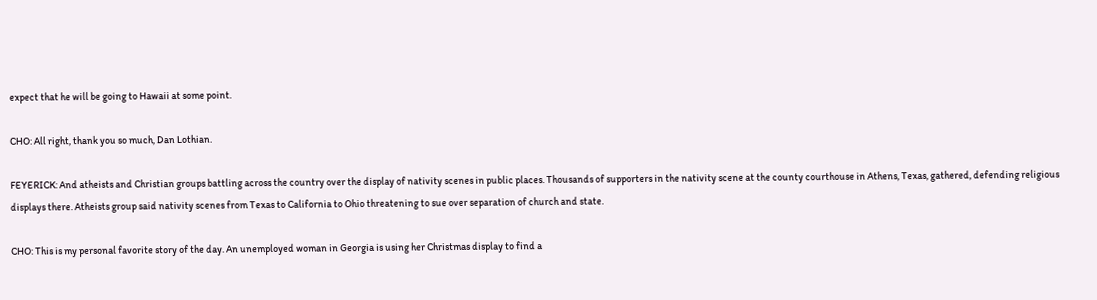expect that he will be going to Hawaii at some point.

CHO: All right, thank you so much, Dan Lothian.

FEYERICK: And atheists and Christian groups battling across the country over the display of nativity scenes in public places. Thousands of supporters in the nativity scene at the county courthouse in Athens, Texas, gathered, defending religious displays there. Atheists group said nativity scenes from Texas to California to Ohio threatening to sue over separation of church and state.

CHO: This is my personal favorite story of the day. An unemployed woman in Georgia is using her Christmas display to find a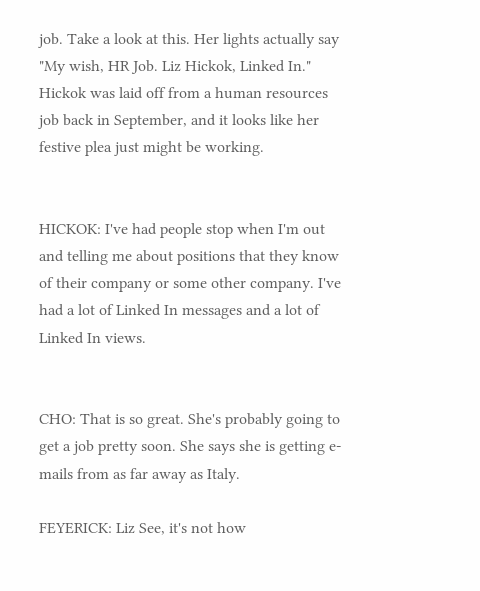job. Take a look at this. Her lights actually say "My wish, HR Job. Liz Hickok, Linked In." Hickok was laid off from a human resources job back in September, and it looks like her festive plea just might be working.


HICKOK: I've had people stop when I'm out and telling me about positions that they know of their company or some other company. I've had a lot of Linked In messages and a lot of Linked In views.


CHO: That is so great. She's probably going to get a job pretty soon. She says she is getting e-mails from as far away as Italy.

FEYERICK: Liz See, it's not how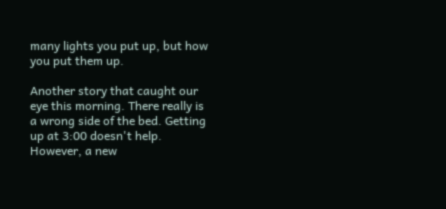many lights you put up, but how you put them up.

Another story that caught our eye this morning. There really is a wrong side of the bed. Getting up at 3:00 doesn't help. However, a new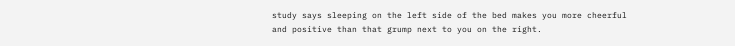study says sleeping on the left side of the bed makes you more cheerful and positive than that grump next to you on the right.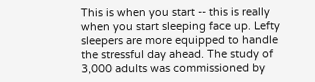This is when you start -- this is really when you start sleeping face up. Lefty sleepers are more equipped to handle the stressful day ahead. The study of 3,000 adults was commissioned by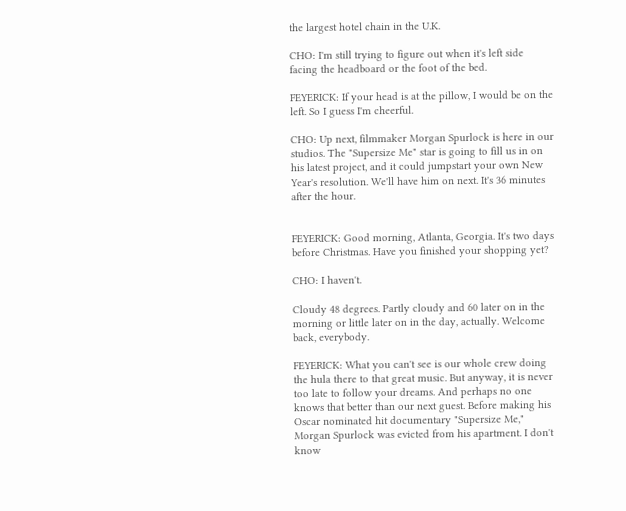the largest hotel chain in the U.K.

CHO: I'm still trying to figure out when it's left side facing the headboard or the foot of the bed.

FEYERICK: If your head is at the pillow, I would be on the left. So I guess I'm cheerful.

CHO: Up next, filmmaker Morgan Spurlock is here in our studios. The "Supersize Me" star is going to fill us in on his latest project, and it could jumpstart your own New Year's resolution. We'll have him on next. It's 36 minutes after the hour.


FEYERICK: Good morning, Atlanta, Georgia. It's two days before Christmas. Have you finished your shopping yet?

CHO: I haven't.

Cloudy 48 degrees. Partly cloudy and 60 later on in the morning or little later on in the day, actually. Welcome back, everybody.

FEYERICK: What you can't see is our whole crew doing the hula there to that great music. But anyway, it is never too late to follow your dreams. And perhaps no one knows that better than our next guest. Before making his Oscar nominated hit documentary "Supersize Me," Morgan Spurlock was evicted from his apartment. I don't know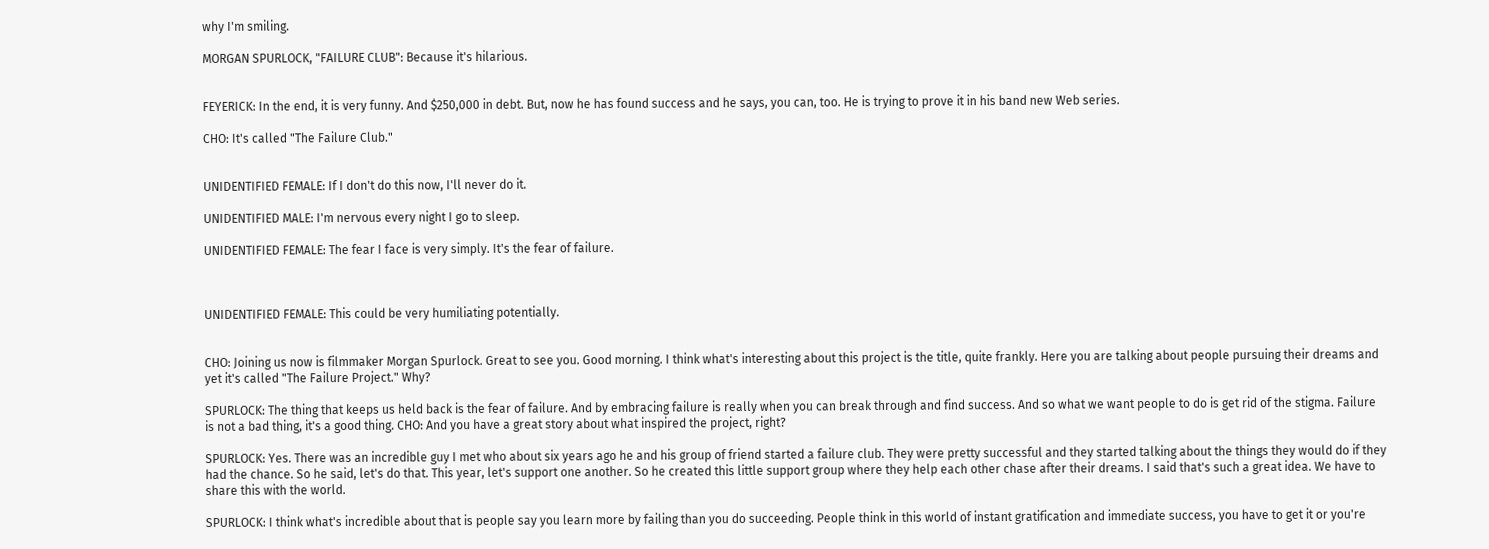why I'm smiling.

MORGAN SPURLOCK, "FAILURE CLUB": Because it's hilarious.


FEYERICK: In the end, it is very funny. And $250,000 in debt. But, now he has found success and he says, you can, too. He is trying to prove it in his band new Web series.

CHO: It's called "The Failure Club."


UNIDENTIFIED FEMALE: If I don't do this now, I'll never do it.

UNIDENTIFIED MALE: I'm nervous every night I go to sleep.

UNIDENTIFIED FEMALE: The fear I face is very simply. It's the fear of failure.



UNIDENTIFIED FEMALE: This could be very humiliating potentially.


CHO: Joining us now is filmmaker Morgan Spurlock. Great to see you. Good morning. I think what's interesting about this project is the title, quite frankly. Here you are talking about people pursuing their dreams and yet it's called "The Failure Project." Why?

SPURLOCK: The thing that keeps us held back is the fear of failure. And by embracing failure is really when you can break through and find success. And so what we want people to do is get rid of the stigma. Failure is not a bad thing, it's a good thing. CHO: And you have a great story about what inspired the project, right?

SPURLOCK: Yes. There was an incredible guy I met who about six years ago he and his group of friend started a failure club. They were pretty successful and they started talking about the things they would do if they had the chance. So he said, let's do that. This year, let's support one another. So he created this little support group where they help each other chase after their dreams. I said that's such a great idea. We have to share this with the world.

SPURLOCK: I think what's incredible about that is people say you learn more by failing than you do succeeding. People think in this world of instant gratification and immediate success, you have to get it or you're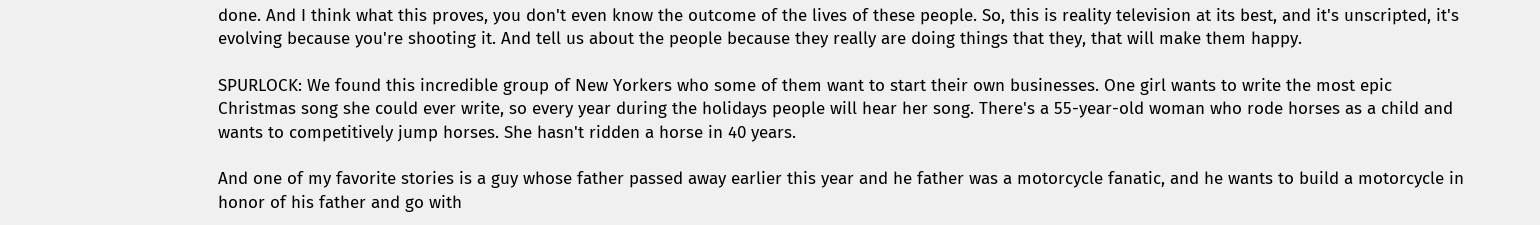done. And I think what this proves, you don't even know the outcome of the lives of these people. So, this is reality television at its best, and it's unscripted, it's evolving because you're shooting it. And tell us about the people because they really are doing things that they, that will make them happy.

SPURLOCK: We found this incredible group of New Yorkers who some of them want to start their own businesses. One girl wants to write the most epic Christmas song she could ever write, so every year during the holidays people will hear her song. There's a 55-year-old woman who rode horses as a child and wants to competitively jump horses. She hasn't ridden a horse in 40 years.

And one of my favorite stories is a guy whose father passed away earlier this year and he father was a motorcycle fanatic, and he wants to build a motorcycle in honor of his father and go with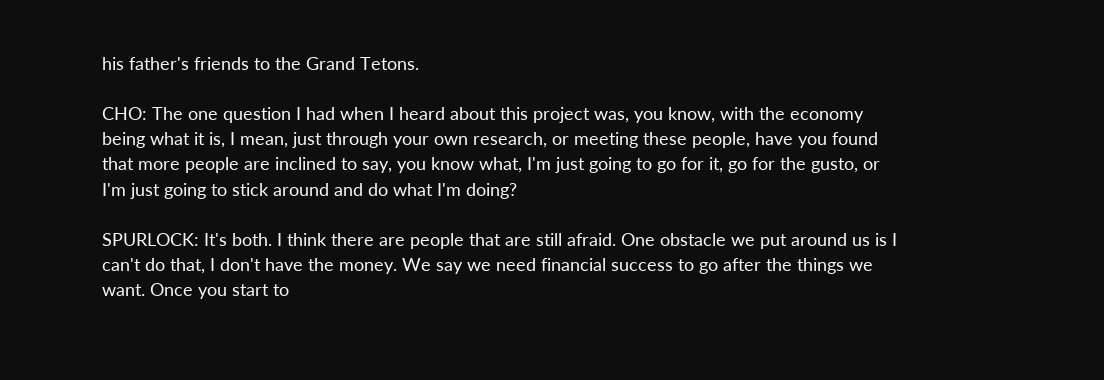his father's friends to the Grand Tetons.

CHO: The one question I had when I heard about this project was, you know, with the economy being what it is, I mean, just through your own research, or meeting these people, have you found that more people are inclined to say, you know what, I'm just going to go for it, go for the gusto, or I'm just going to stick around and do what I'm doing?

SPURLOCK: It's both. I think there are people that are still afraid. One obstacle we put around us is I can't do that, I don't have the money. We say we need financial success to go after the things we want. Once you start to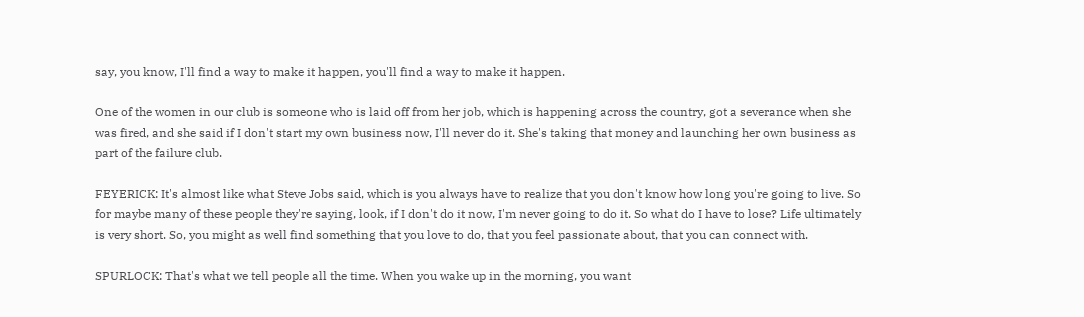say, you know, I'll find a way to make it happen, you'll find a way to make it happen.

One of the women in our club is someone who is laid off from her job, which is happening across the country, got a severance when she was fired, and she said if I don't start my own business now, I'll never do it. She's taking that money and launching her own business as part of the failure club.

FEYERICK: It's almost like what Steve Jobs said, which is you always have to realize that you don't know how long you're going to live. So for maybe many of these people they're saying, look, if I don't do it now, I'm never going to do it. So what do I have to lose? Life ultimately is very short. So, you might as well find something that you love to do, that you feel passionate about, that you can connect with.

SPURLOCK: That's what we tell people all the time. When you wake up in the morning, you want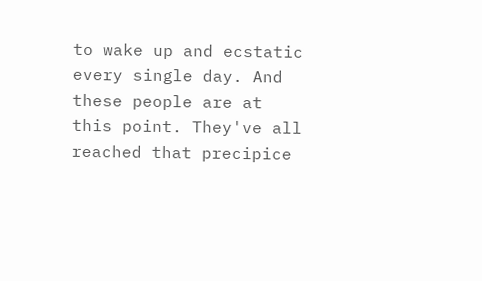to wake up and ecstatic every single day. And these people are at this point. They've all reached that precipice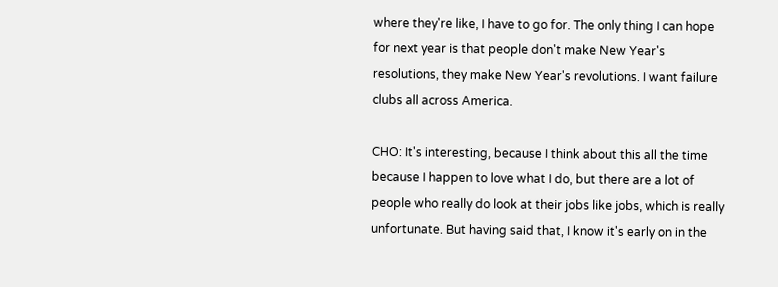where they're like, I have to go for. The only thing I can hope for next year is that people don't make New Year's resolutions, they make New Year's revolutions. I want failure clubs all across America.

CHO: It's interesting, because I think about this all the time because I happen to love what I do, but there are a lot of people who really do look at their jobs like jobs, which is really unfortunate. But having said that, I know it's early on in the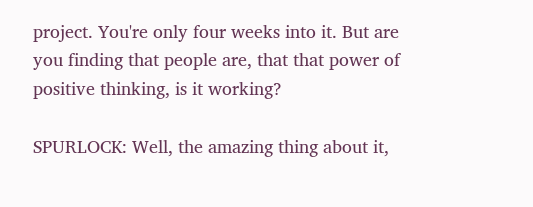project. You're only four weeks into it. But are you finding that people are, that that power of positive thinking, is it working?

SPURLOCK: Well, the amazing thing about it,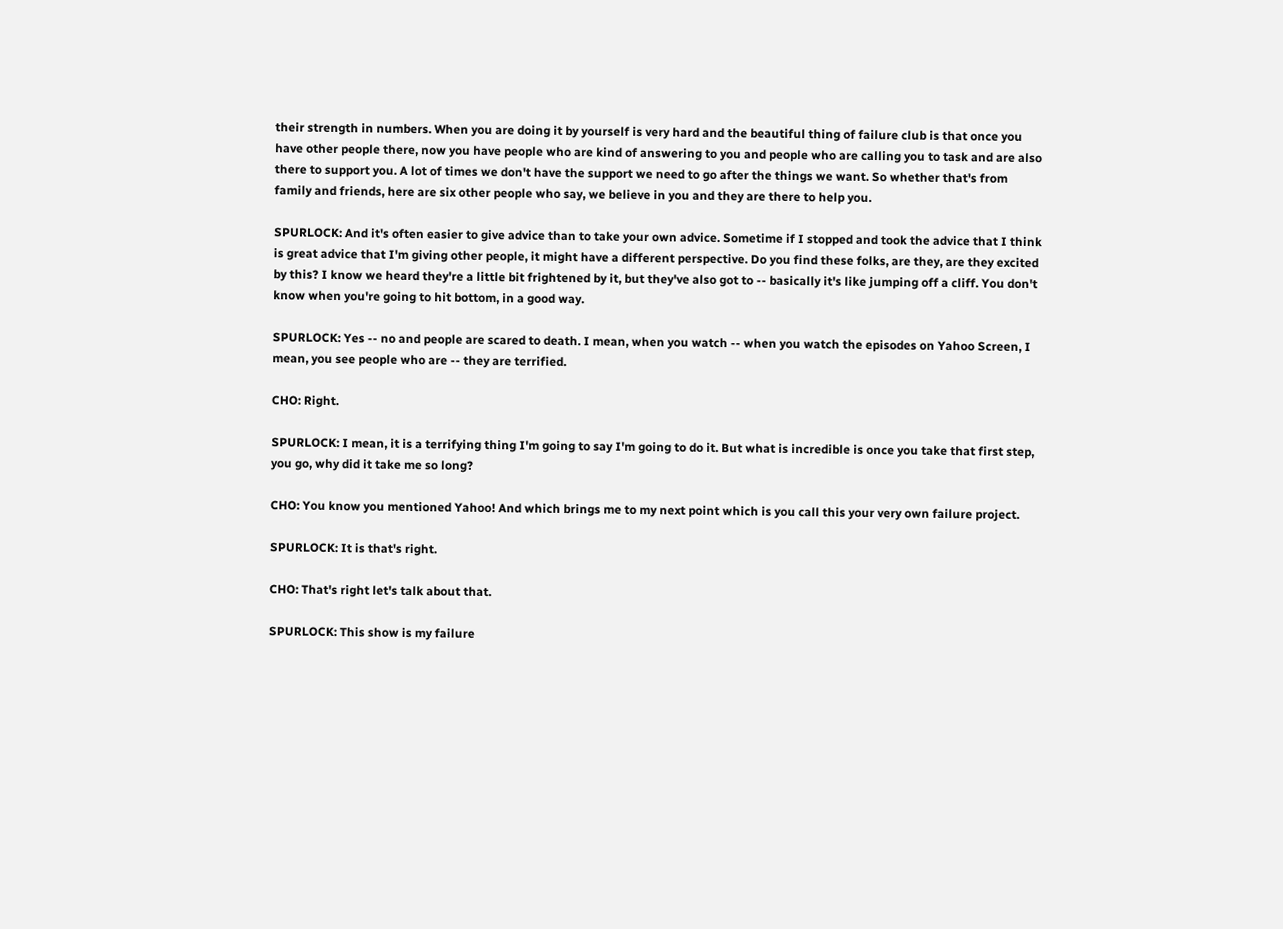their strength in numbers. When you are doing it by yourself is very hard and the beautiful thing of failure club is that once you have other people there, now you have people who are kind of answering to you and people who are calling you to task and are also there to support you. A lot of times we don't have the support we need to go after the things we want. So whether that's from family and friends, here are six other people who say, we believe in you and they are there to help you.

SPURLOCK: And it's often easier to give advice than to take your own advice. Sometime if I stopped and took the advice that I think is great advice that I'm giving other people, it might have a different perspective. Do you find these folks, are they, are they excited by this? I know we heard they're a little bit frightened by it, but they've also got to -- basically it's like jumping off a cliff. You don't know when you're going to hit bottom, in a good way.

SPURLOCK: Yes -- no and people are scared to death. I mean, when you watch -- when you watch the episodes on Yahoo Screen, I mean, you see people who are -- they are terrified.

CHO: Right.

SPURLOCK: I mean, it is a terrifying thing I'm going to say I'm going to do it. But what is incredible is once you take that first step, you go, why did it take me so long?

CHO: You know you mentioned Yahoo! And which brings me to my next point which is you call this your very own failure project.

SPURLOCK: It is that's right.

CHO: That's right let's talk about that.

SPURLOCK: This show is my failure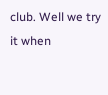club. Well we try it when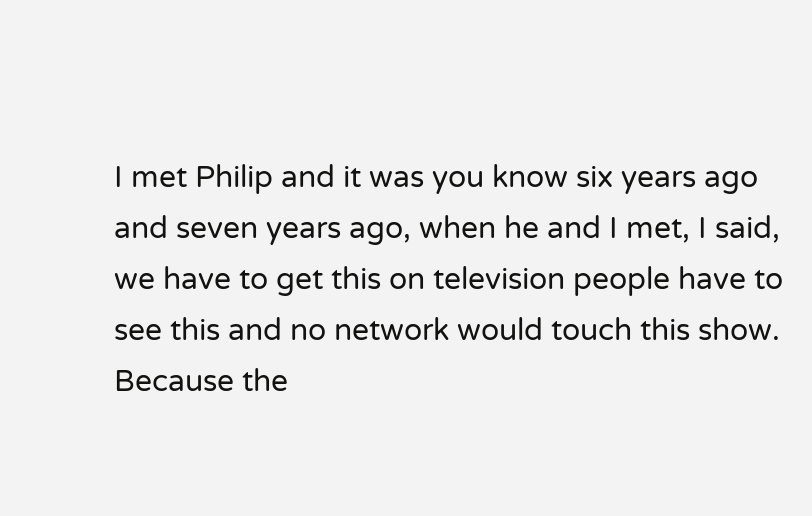I met Philip and it was you know six years ago and seven years ago, when he and I met, I said, we have to get this on television people have to see this and no network would touch this show. Because the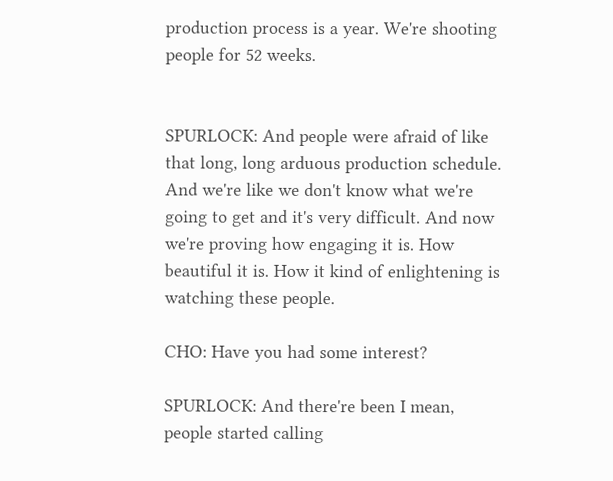production process is a year. We're shooting people for 52 weeks.


SPURLOCK: And people were afraid of like that long, long arduous production schedule. And we're like we don't know what we're going to get and it's very difficult. And now we're proving how engaging it is. How beautiful it is. How it kind of enlightening is watching these people.

CHO: Have you had some interest?

SPURLOCK: And there're been I mean, people started calling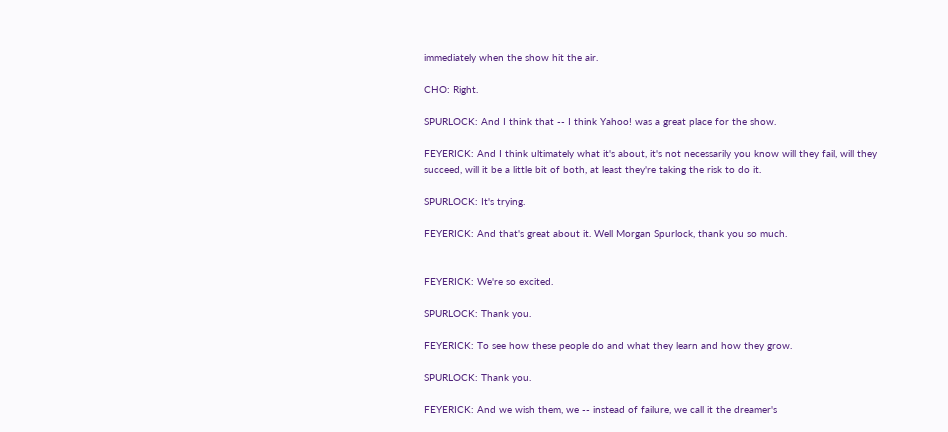immediately when the show hit the air.

CHO: Right.

SPURLOCK: And I think that -- I think Yahoo! was a great place for the show.

FEYERICK: And I think ultimately what it's about, it's not necessarily you know will they fail, will they succeed, will it be a little bit of both, at least they're taking the risk to do it.

SPURLOCK: It's trying.

FEYERICK: And that's great about it. Well Morgan Spurlock, thank you so much.


FEYERICK: We're so excited.

SPURLOCK: Thank you.

FEYERICK: To see how these people do and what they learn and how they grow.

SPURLOCK: Thank you.

FEYERICK: And we wish them, we -- instead of failure, we call it the dreamer's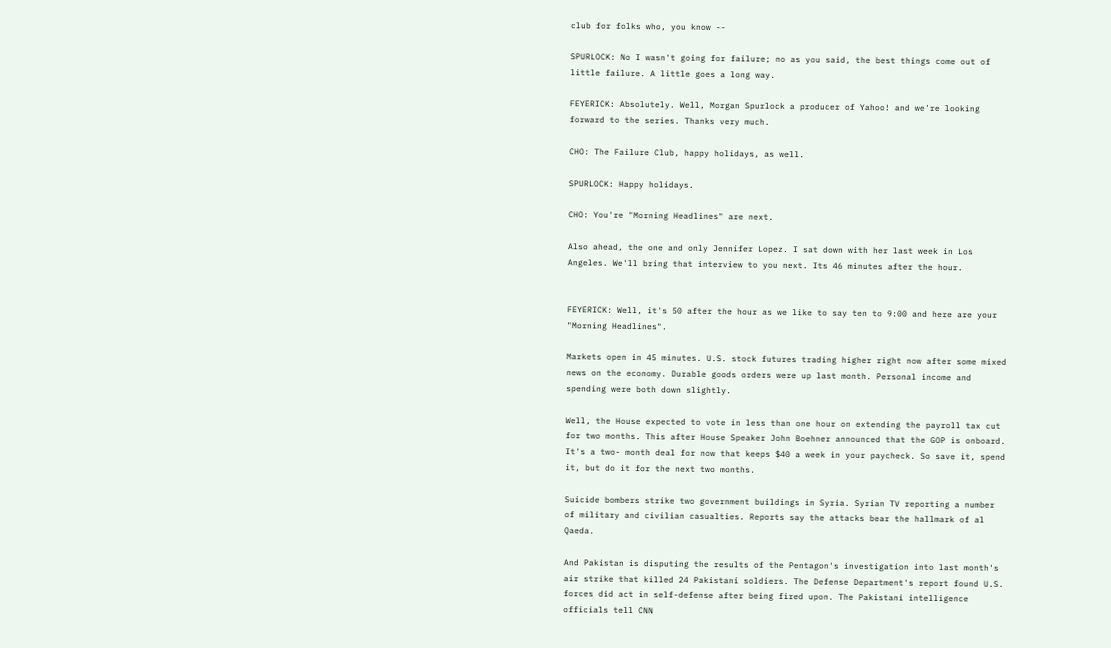club for folks who, you know --

SPURLOCK: No I wasn't going for failure; no as you said, the best things come out of little failure. A little goes a long way.

FEYERICK: Absolutely. Well, Morgan Spurlock a producer of Yahoo! and we're looking forward to the series. Thanks very much.

CHO: The Failure Club, happy holidays, as well.

SPURLOCK: Happy holidays.

CHO: You're "Morning Headlines" are next.

Also ahead, the one and only Jennifer Lopez. I sat down with her last week in Los Angeles. We'll bring that interview to you next. Its 46 minutes after the hour.


FEYERICK: Well, it's 50 after the hour as we like to say ten to 9:00 and here are your "Morning Headlines".

Markets open in 45 minutes. U.S. stock futures trading higher right now after some mixed news on the economy. Durable goods orders were up last month. Personal income and spending were both down slightly.

Well, the House expected to vote in less than one hour on extending the payroll tax cut for two months. This after House Speaker John Boehner announced that the GOP is onboard. It's a two- month deal for now that keeps $40 a week in your paycheck. So save it, spend it, but do it for the next two months.

Suicide bombers strike two government buildings in Syria. Syrian TV reporting a number of military and civilian casualties. Reports say the attacks bear the hallmark of al Qaeda.

And Pakistan is disputing the results of the Pentagon's investigation into last month's air strike that killed 24 Pakistani soldiers. The Defense Department's report found U.S. forces did act in self-defense after being fired upon. The Pakistani intelligence officials tell CNN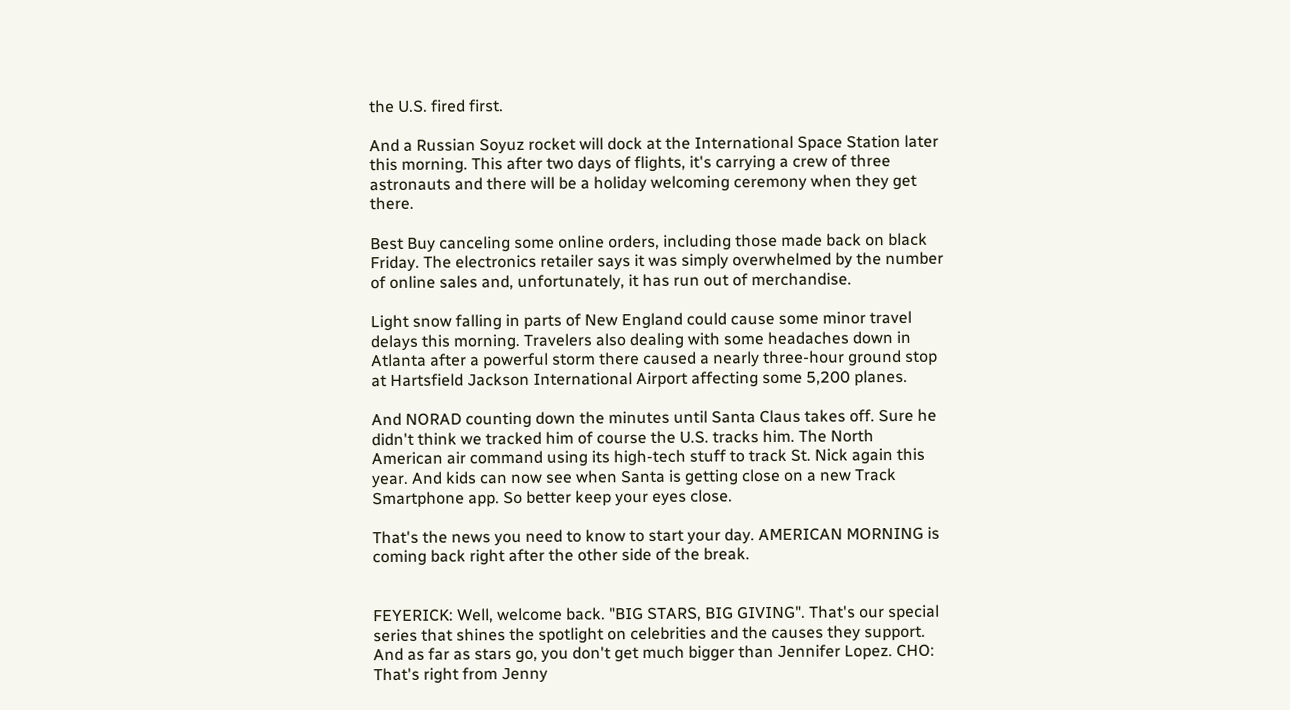the U.S. fired first.

And a Russian Soyuz rocket will dock at the International Space Station later this morning. This after two days of flights, it's carrying a crew of three astronauts and there will be a holiday welcoming ceremony when they get there.

Best Buy canceling some online orders, including those made back on black Friday. The electronics retailer says it was simply overwhelmed by the number of online sales and, unfortunately, it has run out of merchandise.

Light snow falling in parts of New England could cause some minor travel delays this morning. Travelers also dealing with some headaches down in Atlanta after a powerful storm there caused a nearly three-hour ground stop at Hartsfield Jackson International Airport affecting some 5,200 planes.

And NORAD counting down the minutes until Santa Claus takes off. Sure he didn't think we tracked him of course the U.S. tracks him. The North American air command using its high-tech stuff to track St. Nick again this year. And kids can now see when Santa is getting close on a new Track Smartphone app. So better keep your eyes close.

That's the news you need to know to start your day. AMERICAN MORNING is coming back right after the other side of the break.


FEYERICK: Well, welcome back. "BIG STARS, BIG GIVING". That's our special series that shines the spotlight on celebrities and the causes they support. And as far as stars go, you don't get much bigger than Jennifer Lopez. CHO: That's right from Jenny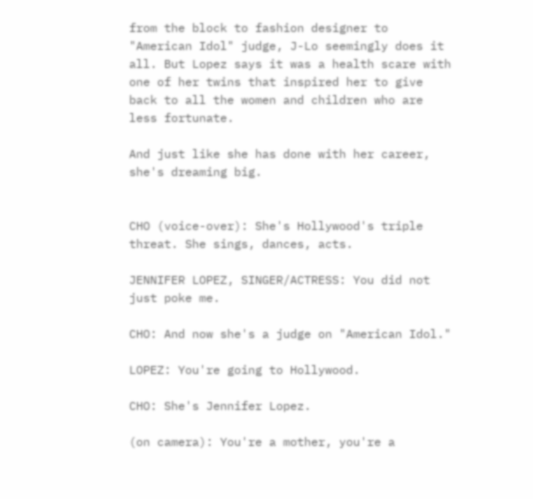from the block to fashion designer to "American Idol" judge, J-Lo seemingly does it all. But Lopez says it was a health scare with one of her twins that inspired her to give back to all the women and children who are less fortunate.

And just like she has done with her career, she's dreaming big.


CHO (voice-over): She's Hollywood's triple threat. She sings, dances, acts.

JENNIFER LOPEZ, SINGER/ACTRESS: You did not just poke me.

CHO: And now she's a judge on "American Idol."

LOPEZ: You're going to Hollywood.

CHO: She's Jennifer Lopez.

(on camera): You're a mother, you're a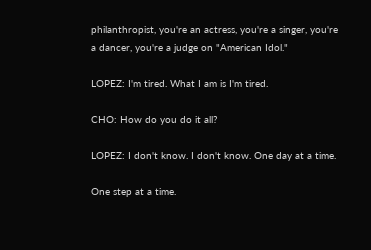philanthropist, you're an actress, you're a singer, you're a dancer, you're a judge on "American Idol."

LOPEZ: I'm tired. What I am is I'm tired.

CHO: How do you do it all?

LOPEZ: I don't know. I don't know. One day at a time.

One step at a time.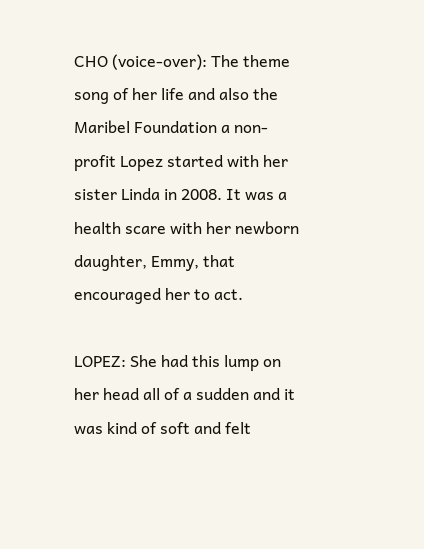CHO (voice-over): The theme song of her life and also the Maribel Foundation a non-profit Lopez started with her sister Linda in 2008. It was a health scare with her newborn daughter, Emmy, that encouraged her to act.

LOPEZ: She had this lump on her head all of a sudden and it was kind of soft and felt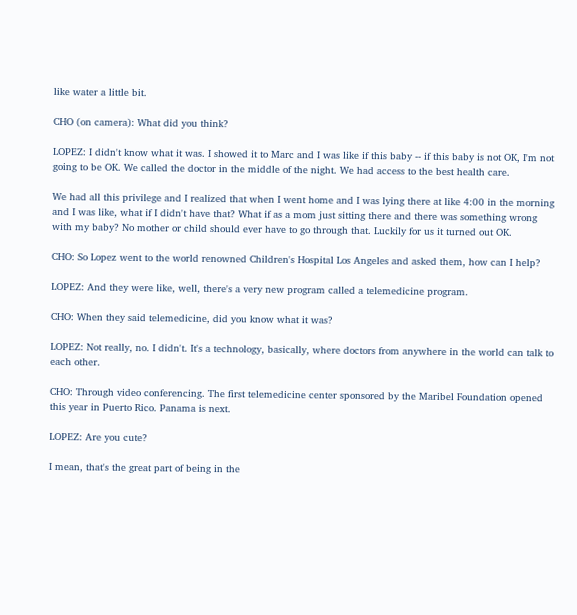like water a little bit.

CHO (on camera): What did you think?

LOPEZ: I didn't know what it was. I showed it to Marc and I was like if this baby -- if this baby is not OK, I'm not going to be OK. We called the doctor in the middle of the night. We had access to the best health care.

We had all this privilege and I realized that when I went home and I was lying there at like 4:00 in the morning and I was like, what if I didn't have that? What if as a mom just sitting there and there was something wrong with my baby? No mother or child should ever have to go through that. Luckily for us it turned out OK.

CHO: So Lopez went to the world renowned Children's Hospital Los Angeles and asked them, how can I help?

LOPEZ: And they were like, well, there's a very new program called a telemedicine program.

CHO: When they said telemedicine, did you know what it was?

LOPEZ: Not really, no. I didn't. It's a technology, basically, where doctors from anywhere in the world can talk to each other.

CHO: Through video conferencing. The first telemedicine center sponsored by the Maribel Foundation opened this year in Puerto Rico. Panama is next.

LOPEZ: Are you cute?

I mean, that's the great part of being in the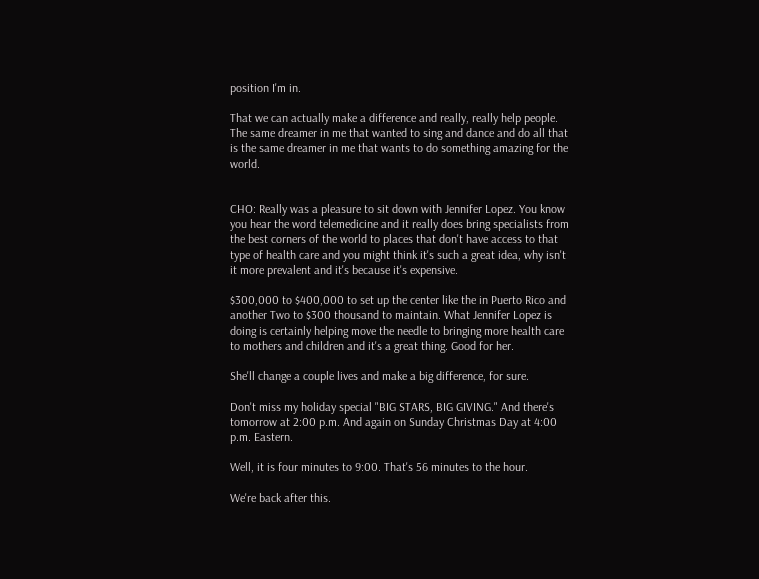position I'm in.

That we can actually make a difference and really, really help people. The same dreamer in me that wanted to sing and dance and do all that is the same dreamer in me that wants to do something amazing for the world.


CHO: Really was a pleasure to sit down with Jennifer Lopez. You know you hear the word telemedicine and it really does bring specialists from the best corners of the world to places that don't have access to that type of health care and you might think it's such a great idea, why isn't it more prevalent and it's because it's expensive.

$300,000 to $400,000 to set up the center like the in Puerto Rico and another Two to $300 thousand to maintain. What Jennifer Lopez is doing is certainly helping move the needle to bringing more health care to mothers and children and it's a great thing. Good for her.

She'll change a couple lives and make a big difference, for sure.

Don't miss my holiday special "BIG STARS, BIG GIVING." And there's tomorrow at 2:00 p.m. And again on Sunday Christmas Day at 4:00 p.m. Eastern.

Well, it is four minutes to 9:00. That's 56 minutes to the hour.

We're back after this.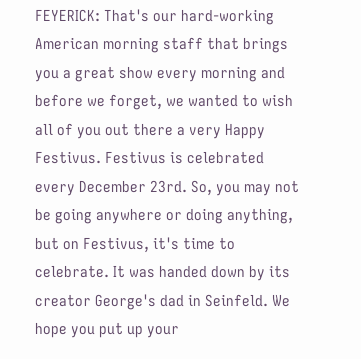FEYERICK: That's our hard-working American morning staff that brings you a great show every morning and before we forget, we wanted to wish all of you out there a very Happy Festivus. Festivus is celebrated every December 23rd. So, you may not be going anywhere or doing anything, but on Festivus, it's time to celebrate. It was handed down by its creator George's dad in Seinfeld. We hope you put up your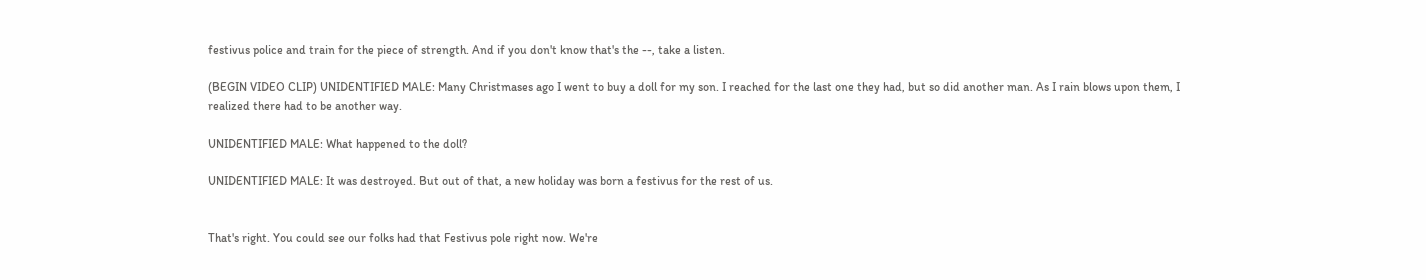festivus police and train for the piece of strength. And if you don't know that's the --, take a listen.

(BEGIN VIDEO CLIP) UNIDENTIFIED MALE: Many Christmases ago I went to buy a doll for my son. I reached for the last one they had, but so did another man. As I rain blows upon them, I realized there had to be another way.

UNIDENTIFIED MALE: What happened to the doll?

UNIDENTIFIED MALE: It was destroyed. But out of that, a new holiday was born a festivus for the rest of us.


That's right. You could see our folks had that Festivus pole right now. We're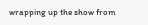wrapping up the show from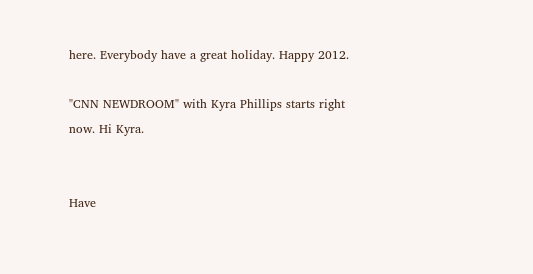here. Everybody have a great holiday. Happy 2012.

"CNN NEWDROOM" with Kyra Phillips starts right now. Hi Kyra.


Have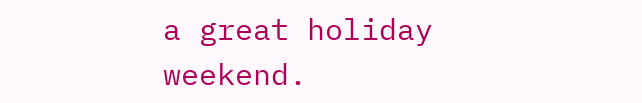a great holiday weekend.